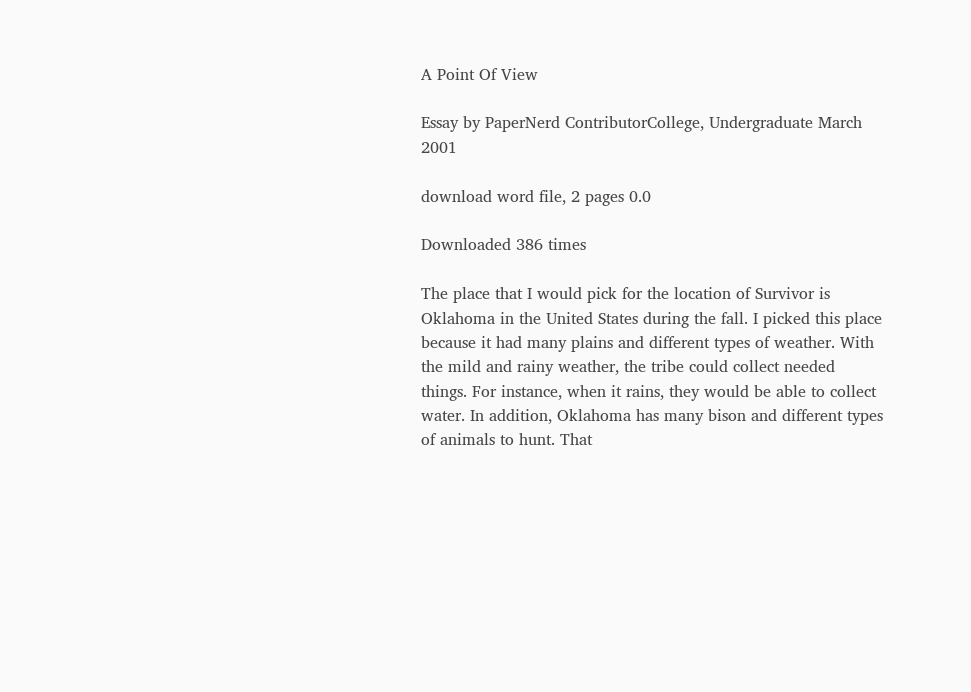A Point Of View

Essay by PaperNerd ContributorCollege, Undergraduate March 2001

download word file, 2 pages 0.0

Downloaded 386 times

The place that I would pick for the location of Survivor is Oklahoma in the United States during the fall. I picked this place because it had many plains and different types of weather. With the mild and rainy weather, the tribe could collect needed things. For instance, when it rains, they would be able to collect water. In addition, Oklahoma has many bison and different types of animals to hunt. That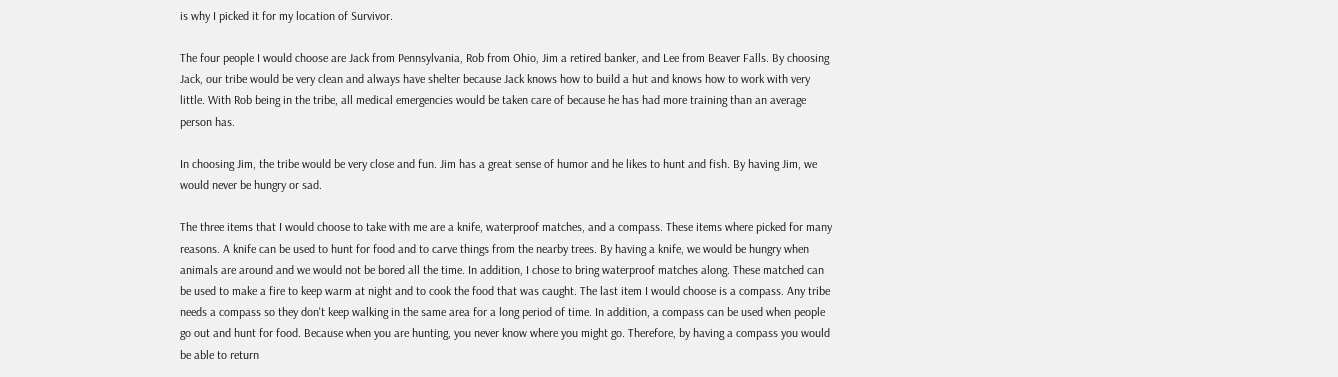is why I picked it for my location of Survivor.

The four people I would choose are Jack from Pennsylvania, Rob from Ohio, Jim a retired banker, and Lee from Beaver Falls. By choosing Jack, our tribe would be very clean and always have shelter because Jack knows how to build a hut and knows how to work with very little. With Rob being in the tribe, all medical emergencies would be taken care of because he has had more training than an average person has.

In choosing Jim, the tribe would be very close and fun. Jim has a great sense of humor and he likes to hunt and fish. By having Jim, we would never be hungry or sad.

The three items that I would choose to take with me are a knife, waterproof matches, and a compass. These items where picked for many reasons. A knife can be used to hunt for food and to carve things from the nearby trees. By having a knife, we would be hungry when animals are around and we would not be bored all the time. In addition, I chose to bring waterproof matches along. These matched can be used to make a fire to keep warm at night and to cook the food that was caught. The last item I would choose is a compass. Any tribe needs a compass so they don't keep walking in the same area for a long period of time. In addition, a compass can be used when people go out and hunt for food. Because when you are hunting, you never know where you might go. Therefore, by having a compass you would be able to return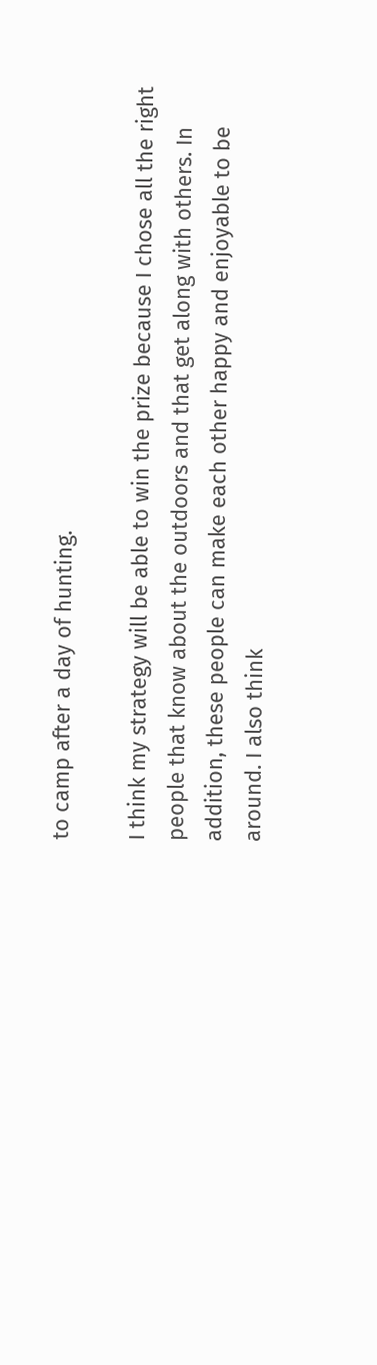to camp after a day of hunting.

I think my strategy will be able to win the prize because I chose all the right people that know about the outdoors and that get along with others. In addition, these people can make each other happy and enjoyable to be around. I also think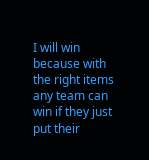I will win because with the right items any team can win if they just put their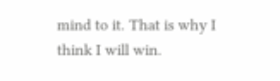mind to it. That is why I think I will win.